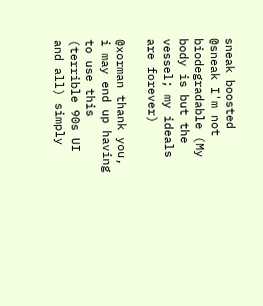sneak boosted
@sneak I'm not biodegradable (My body is but the vessel; my ideals are forever)

@xorman thank you, i may end up having to use this (terrible 90s UI and all) simply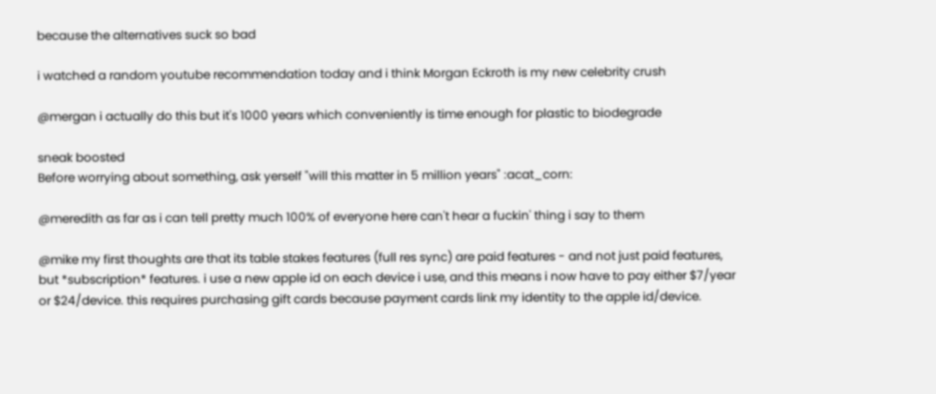because the alternatives suck so bad

i watched a random youtube recommendation today and i think Morgan Eckroth is my new celebrity crush

@mergan i actually do this but it's 1000 years which conveniently is time enough for plastic to biodegrade

sneak boosted
Before worrying about something, ask yerself "will this matter in 5 million years" :acat_corn:

@meredith as far as i can tell pretty much 100% of everyone here can't hear a fuckin' thing i say to them

@mike my first thoughts are that its table stakes features (full res sync) are paid features - and not just paid features, but *subscription* features. i use a new apple id on each device i use, and this means i now have to pay either $7/year or $24/device. this requires purchasing gift cards because payment cards link my identity to the apple id/device.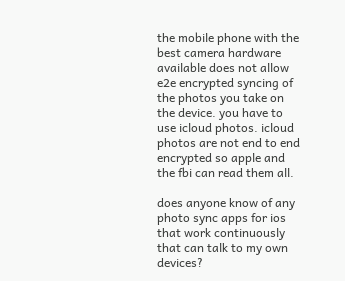the mobile phone with the best camera hardware available does not allow e2e encrypted syncing of the photos you take on the device. you have to use icloud photos. icloud photos are not end to end encrypted so apple and the fbi can read them all.

does anyone know of any photo sync apps for ios that work continuously that can talk to my own devices?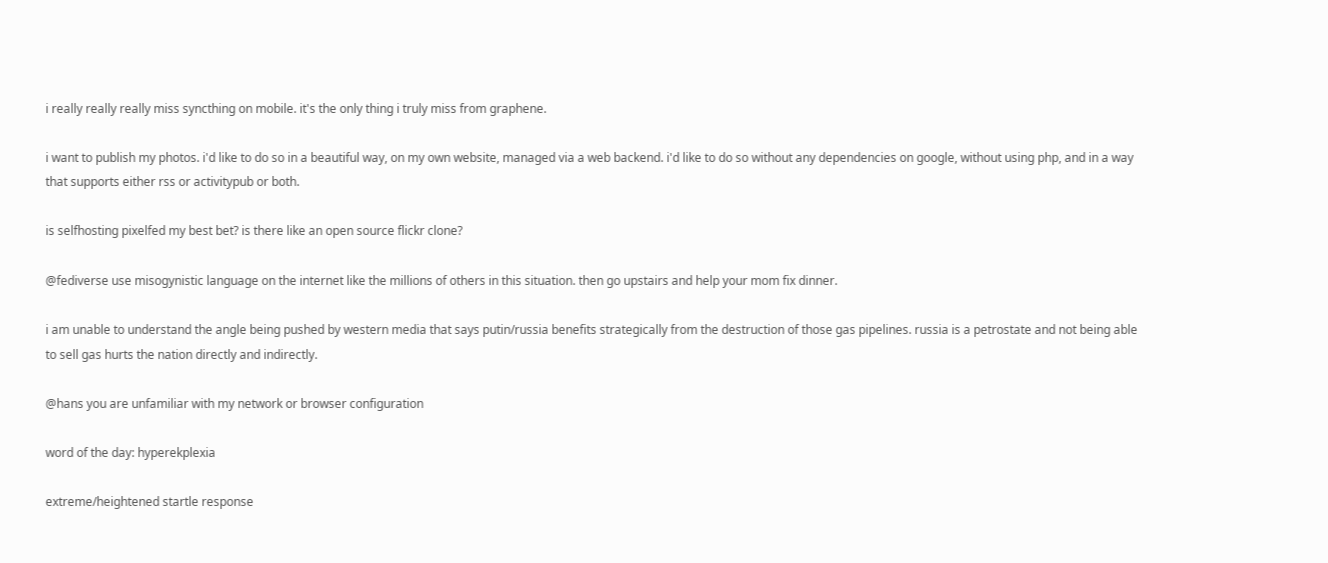i really really really miss syncthing on mobile. it's the only thing i truly miss from graphene.

i want to publish my photos. i'd like to do so in a beautiful way, on my own website, managed via a web backend. i'd like to do so without any dependencies on google, without using php, and in a way that supports either rss or activitypub or both.

is selfhosting pixelfed my best bet? is there like an open source flickr clone?

@fediverse use misogynistic language on the internet like the millions of others in this situation. then go upstairs and help your mom fix dinner.

i am unable to understand the angle being pushed by western media that says putin/russia benefits strategically from the destruction of those gas pipelines. russia is a petrostate and not being able to sell gas hurts the nation directly and indirectly.

@hans you are unfamiliar with my network or browser configuration

word of the day: hyperekplexia

extreme/heightened startle response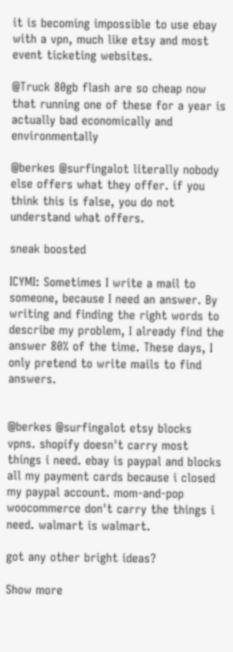it is becoming impossible to use ebay with a vpn, much like etsy and most event ticketing websites.

@Truck 80gb flash are so cheap now that running one of these for a year is actually bad economically and environmentally

@berkes @surfingalot literally nobody else offers what they offer. if you think this is false, you do not understand what offers.

sneak boosted

ICYMI: Sometimes I write a mail to someone, because I need an answer. By writing and finding the right words to describe my problem, I already find the answer 80% of the time. These days, I only pretend to write mails to find answers.


@berkes @surfingalot etsy blocks vpns. shopify doesn't carry most things i need. ebay is paypal and blocks all my payment cards because i closed my paypal account. mom-and-pop woocommerce don't carry the things i need. walmart is walmart.

got any other bright ideas?

Show more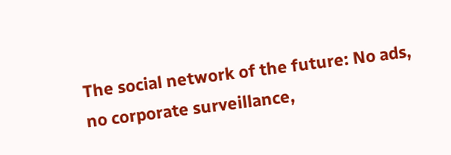The social network of the future: No ads, no corporate surveillance,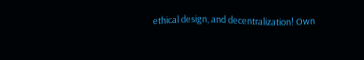ethical design, and decentralization! Own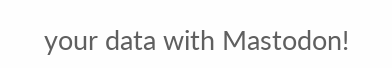your data with Mastodon!